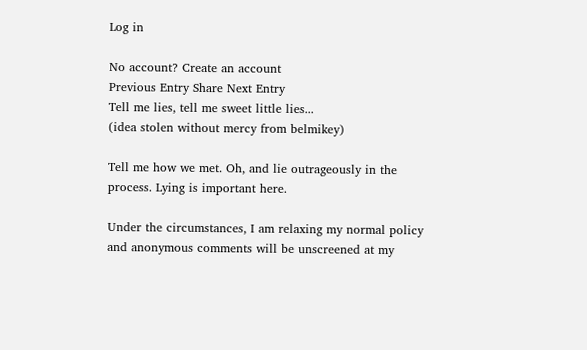Log in

No account? Create an account
Previous Entry Share Next Entry
Tell me lies, tell me sweet little lies...
(idea stolen without mercy from belmikey)

Tell me how we met. Oh, and lie outrageously in the process. Lying is important here.

Under the circumstances, I am relaxing my normal policy and anonymous comments will be unscreened at my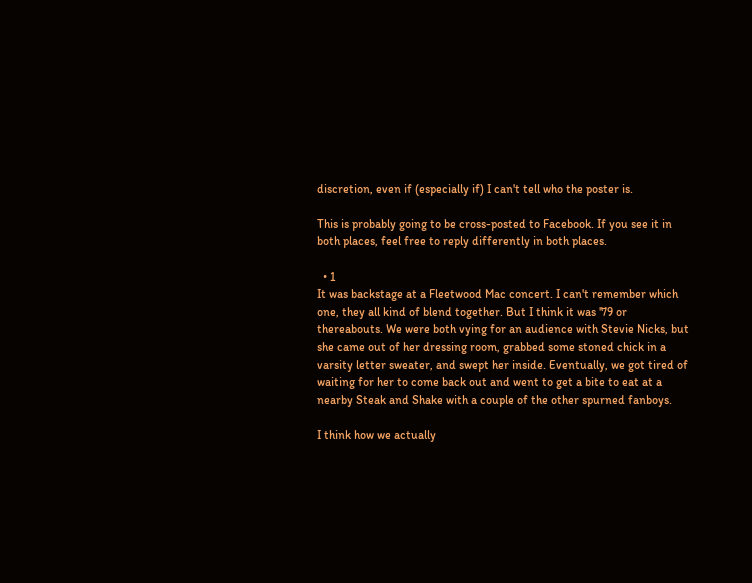discretion, even if (especially if) I can't tell who the poster is.

This is probably going to be cross-posted to Facebook. If you see it in both places, feel free to reply differently in both places.

  • 1
It was backstage at a Fleetwood Mac concert. I can't remember which one, they all kind of blend together. But I think it was '79 or thereabouts. We were both vying for an audience with Stevie Nicks, but she came out of her dressing room, grabbed some stoned chick in a varsity letter sweater, and swept her inside. Eventually, we got tired of waiting for her to come back out and went to get a bite to eat at a nearby Steak and Shake with a couple of the other spurned fanboys.

I think how we actually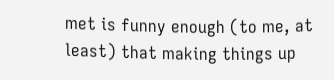met is funny enough (to me, at least) that making things up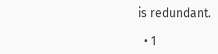is redundant.

  • 1